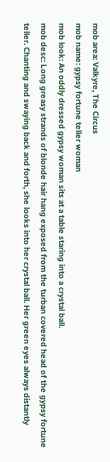mob area: Valkyre, The Circus
mob name: gypsy fortune teller woman
mob look: An oddly dressed gypsy woman sits at a table staring into a crystal ball.
mob desc: Long greasy strands of blonde hair hang exposed from the turban covered head of the gypsy fortune teller. Chanting and swaying back and forth, she looks into her crystal ball. Her green eyes always distantly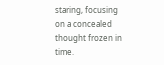staring, focusing on a concealed thought frozen in time.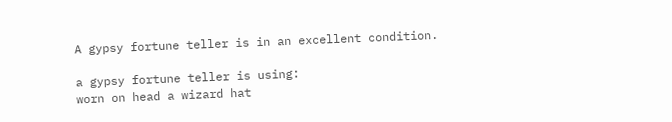A gypsy fortune teller is in an excellent condition.

a gypsy fortune teller is using:
worn on head a wizard hat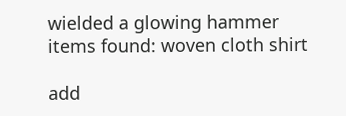wielded a glowing hammer
items found: woven cloth shirt

add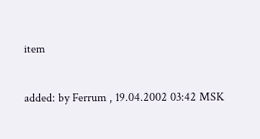item

added: by Ferrum , 19.04.2002 03:42 MSK